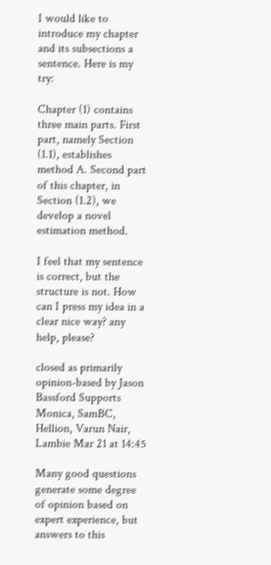I would like to introduce my chapter and its subsections a sentence. Here is my try:

Chapter (1) contains three main parts. First part, namely Section (1.1), establishes method A. Second part of this chapter, in Section (1.2), we develop a novel estimation method.

I feel that my sentence is correct, but the structure is not. How can I press my idea in a clear nice way? any help, please?

closed as primarily opinion-based by Jason Bassford Supports Monica, SamBC, Hellion, Varun Nair, Lambie Mar 21 at 14:45

Many good questions generate some degree of opinion based on expert experience, but answers to this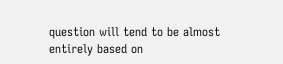question will tend to be almost entirely based on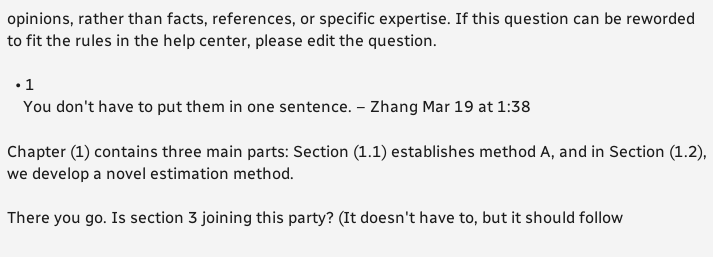opinions, rather than facts, references, or specific expertise. If this question can be reworded to fit the rules in the help center, please edit the question.

  • 1
    You don't have to put them in one sentence. – Zhang Mar 19 at 1:38

Chapter (1) contains three main parts: Section (1.1) establishes method A, and in Section (1.2), we develop a novel estimation method.

There you go. Is section 3 joining this party? (It doesn't have to, but it should follow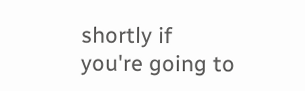shortly if you're going to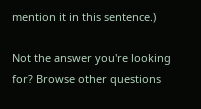mention it in this sentence.)

Not the answer you're looking for? Browse other questions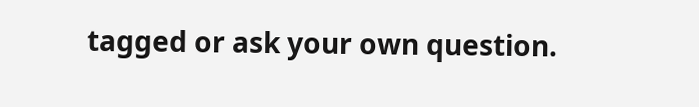tagged or ask your own question.